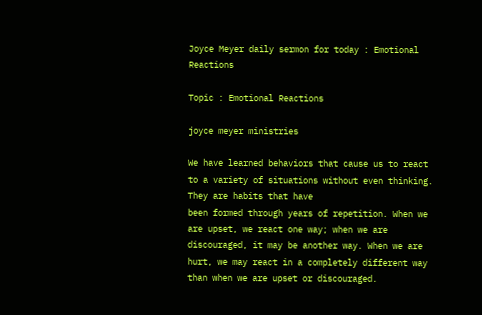Joyce Meyer daily sermon for today : Emotional Reactions

Topic : Emotional Reactions

joyce meyer ministries

We have learned behaviors that cause us to react to a variety of situations without even thinking. They are habits that have
been formed through years of repetition. When we are upset, we react one way; when we are discouraged, it may be another way. When we are hurt, we may react in a completely different way than when we are upset or discouraged.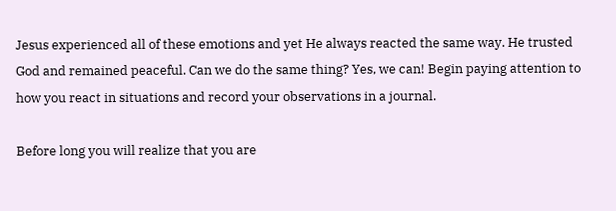Jesus experienced all of these emotions and yet He always reacted the same way. He trusted God and remained peaceful. Can we do the same thing? Yes, we can! Begin paying attention to how you react in situations and record your observations in a journal.

Before long you will realize that you are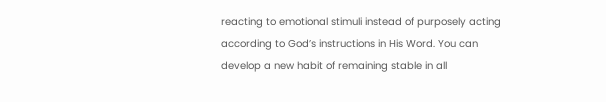reacting to emotional stimuli instead of purposely acting according to God’s instructions in His Word. You can develop a new habit of remaining stable in all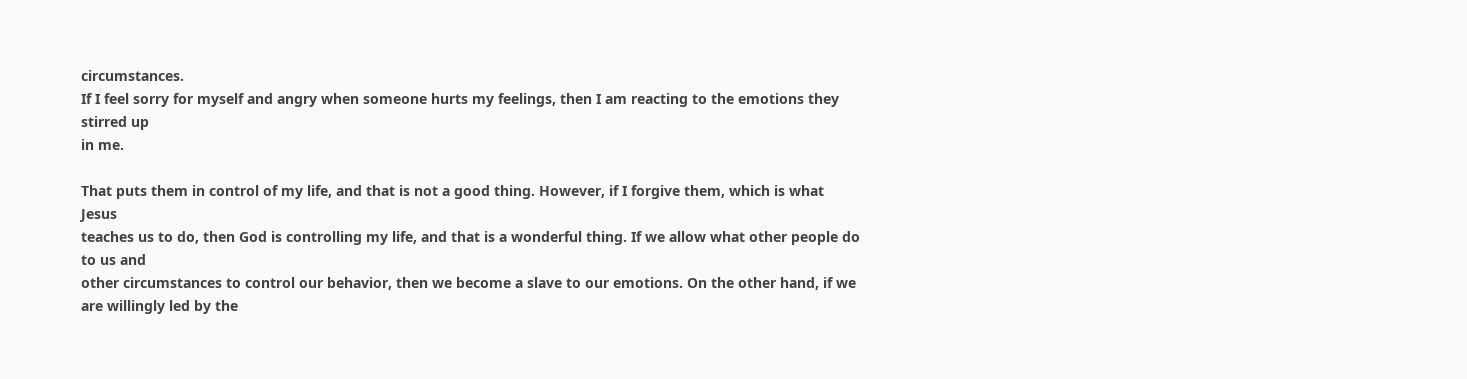circumstances.
If I feel sorry for myself and angry when someone hurts my feelings, then I am reacting to the emotions they stirred up
in me.

That puts them in control of my life, and that is not a good thing. However, if I forgive them, which is what Jesus
teaches us to do, then God is controlling my life, and that is a wonderful thing. If we allow what other people do to us and
other circumstances to control our behavior, then we become a slave to our emotions. On the other hand, if we are willingly led by the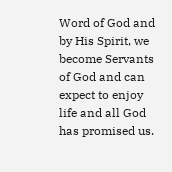Word of God and by His Spirit, we become Servants of God and can expect to enjoy life and all God has promised us.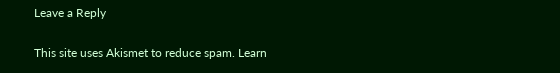Leave a Reply

This site uses Akismet to reduce spam. Learn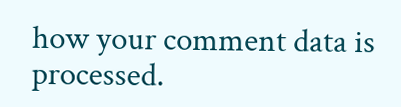how your comment data is processed.